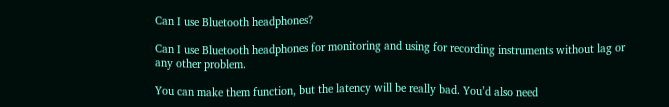Can I use Bluetooth headphones?

Can I use Bluetooth headphones for monitoring and using for recording instruments without lag or any other problem.

You can make them function, but the latency will be really bad. You’d also need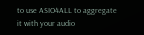to use ASIO4ALL to aggregate it with your audio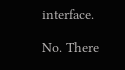interface.

No. There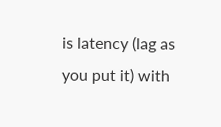is latency (lag as you put it) with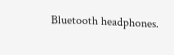Bluetooth headphones.